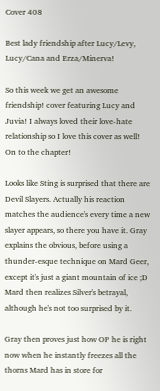Cover 408

Best lady friendship after Lucy/Levy, Lucy/Cana and Erza/Minerva!

So this week we get an awesome friendship! cover featuring Lucy and Juvia! I always loved their love-hate relationship so I love this cover as well! On to the chapter!

Looks like Sting is surprised that there are Devil Slayers. Actually his reaction matches the audience's every time a new slayer appears, so there you have it. Gray explains the obvious, before using a thunder-esque technique on Mard Geer, except it's just a giant mountain of ice ;D Mard then realizes Silver's betrayal, although he's not too surprised by it.

Gray then proves just how OP he is right now when he instantly freezes all the thorns Mard has in store for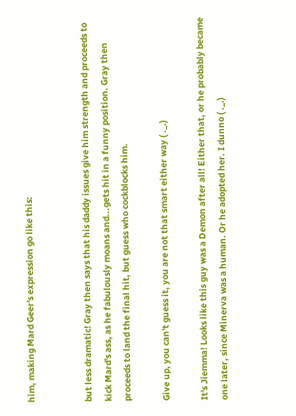him, making Mard Geer's expression go like this:


but less dramatic! Gray then says that his daddy issues give him strength and proceeds to kick Mard's ass, as he fabulously moans and...gets hit in a funny position. Gray then proceeds to land the final hit, but guess who cockblocks him.

Give up, you can't guess it, you are not that smart either way ( ._.)

It's Jiemma! Looks like this guy was a Demon after all! Either that, or he probably became one later, since Minerva was a human. Or he adopted her. I dunno ( ._.)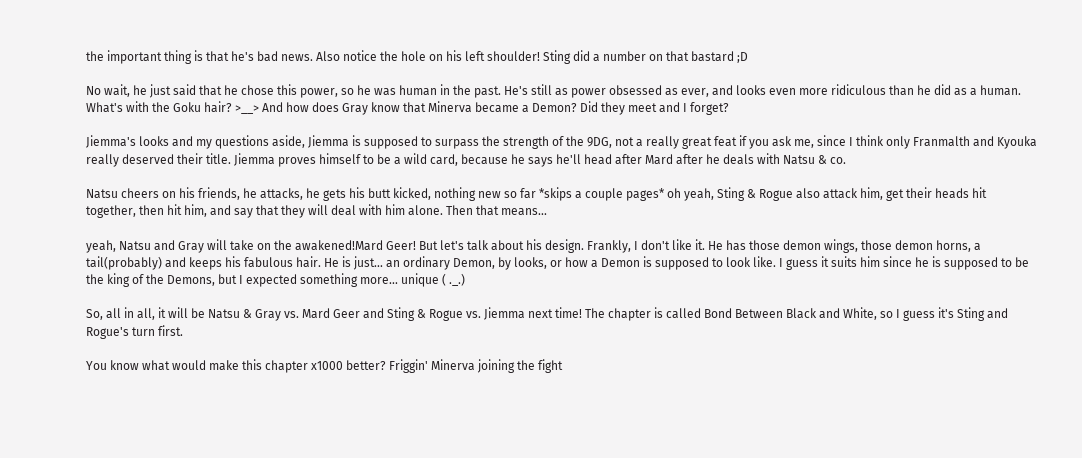the important thing is that he's bad news. Also notice the hole on his left shoulder! Sting did a number on that bastard ;D

No wait, he just said that he chose this power, so he was human in the past. He's still as power obsessed as ever, and looks even more ridiculous than he did as a human. What's with the Goku hair? >__> And how does Gray know that Minerva became a Demon? Did they meet and I forget?

Jiemma's looks and my questions aside, Jiemma is supposed to surpass the strength of the 9DG, not a really great feat if you ask me, since I think only Franmalth and Kyouka really deserved their title. Jiemma proves himself to be a wild card, because he says he'll head after Mard after he deals with Natsu & co.

Natsu cheers on his friends, he attacks, he gets his butt kicked, nothing new so far *skips a couple pages* oh yeah, Sting & Rogue also attack him, get their heads hit together, then hit him, and say that they will deal with him alone. Then that means...

yeah, Natsu and Gray will take on the awakened!Mard Geer! But let's talk about his design. Frankly, I don't like it. He has those demon wings, those demon horns, a tail(probably) and keeps his fabulous hair. He is just... an ordinary Demon, by looks, or how a Demon is supposed to look like. I guess it suits him since he is supposed to be the king of the Demons, but I expected something more... unique ( ._.)

So, all in all, it will be Natsu & Gray vs. Mard Geer and Sting & Rogue vs. Jiemma next time! The chapter is called Bond Between Black and White, so I guess it's Sting and Rogue's turn first.

You know what would make this chapter x1000 better? Friggin' Minerva joining the fight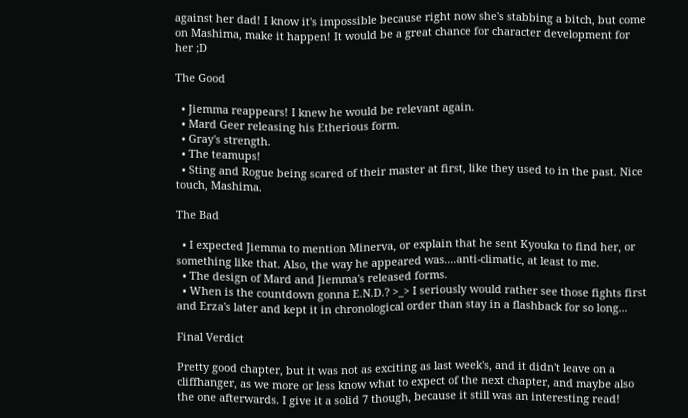against her dad! I know it's impossible because right now she's stabbing a bitch, but come on Mashima, make it happen! It would be a great chance for character development for her ;D

The Good

  • Jiemma reappears! I knew he would be relevant again.
  • Mard Geer releasing his Etherious form.
  • Gray's strength.
  • The teamups!
  • Sting and Rogue being scared of their master at first, like they used to in the past. Nice touch, Mashima.

The Bad

  • I expected Jiemma to mention Minerva, or explain that he sent Kyouka to find her, or something like that. Also, the way he appeared was....anti-climatic, at least to me.
  • The design of Mard and Jiemma's released forms.
  • When is the countdown gonna E.N.D.? >_> I seriously would rather see those fights first and Erza's later and kept it in chronological order than stay in a flashback for so long...

Final Verdict

Pretty good chapter, but it was not as exciting as last week's, and it didn't leave on a cliffhanger, as we more or less know what to expect of the next chapter, and maybe also the one afterwards. I give it a solid 7 though, because it still was an interesting read!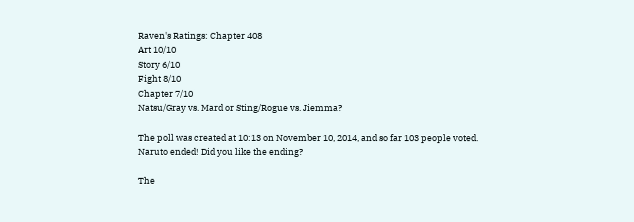Raven's Ratings: Chapter 408
Art 10/10
Story 6/10
Fight 8/10
Chapter 7/10
Natsu/Gray vs. Mard or Sting/Rogue vs. Jiemma?

The poll was created at 10:13 on November 10, 2014, and so far 103 people voted.
Naruto ended! Did you like the ending?

The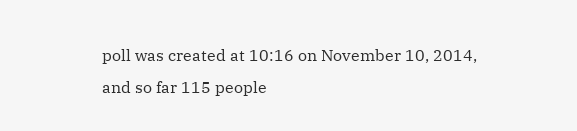poll was created at 10:16 on November 10, 2014, and so far 115 people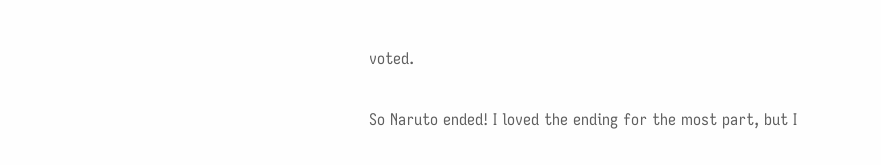voted.

So Naruto ended! I loved the ending for the most part, but I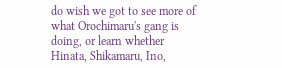do wish we got to see more of what Orochimaru's gang is doing, or learn whether Hinata, Shikamaru, Ino,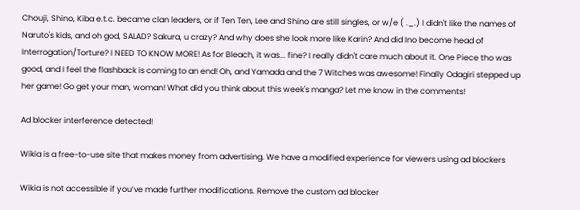Chouji, Shino, Kiba e.t.c. became clan leaders, or if Ten Ten, Lee and Shino are still singles, or w/e ( ._.) I didn't like the names of Naruto's kids, and oh god, SALAD? Sakura, u crazy? And why does she look more like Karin? And did Ino become head of Interrogation/Torture? I NEED TO KNOW MORE! As for Bleach, it was... fine? I really didn't care much about it. One Piece tho was good, and I feel the flashback is coming to an end! Oh, and Yamada and the 7 Witches was awesome! Finally Odagiri stepped up her game! Go get your man, woman! What did you think about this week's manga? Let me know in the comments!

Ad blocker interference detected!

Wikia is a free-to-use site that makes money from advertising. We have a modified experience for viewers using ad blockers

Wikia is not accessible if you’ve made further modifications. Remove the custom ad blocker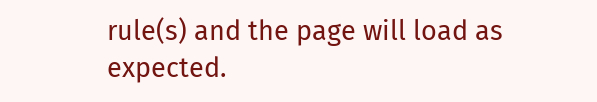rule(s) and the page will load as expected.